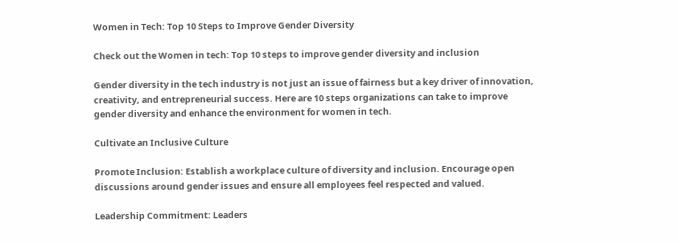Women in Tech: Top 10 Steps to Improve Gender Diversity

Check out the Women in tech: Top 10 steps to improve gender diversity and inclusion

Gender diversity in the tech industry is not just an issue of fairness but a key driver of innovation, creativity, and entrepreneurial success. Here are 10 steps organizations can take to improve gender diversity and enhance the environment for women in tech.

Cultivate an Inclusive Culture

Promote Inclusion: Establish a workplace culture of diversity and inclusion. Encourage open discussions around gender issues and ensure all employees feel respected and valued.

Leadership Commitment: Leaders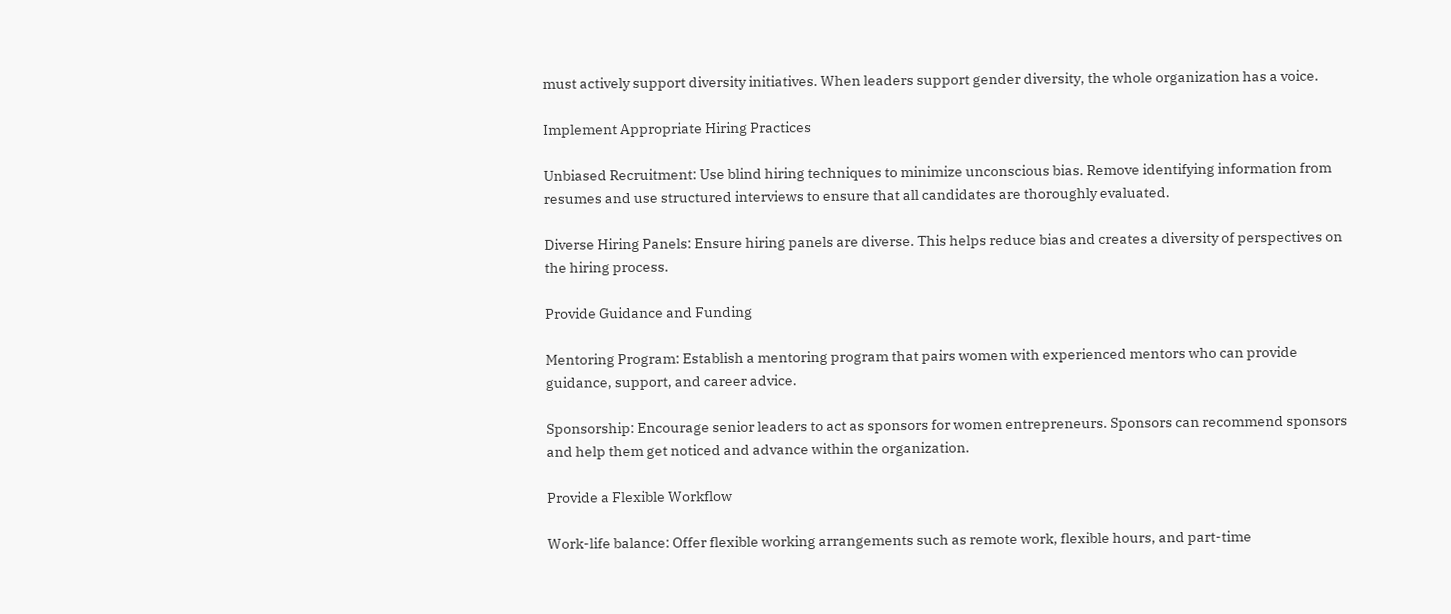must actively support diversity initiatives. When leaders support gender diversity, the whole organization has a voice.

Implement Appropriate Hiring Practices

Unbiased Recruitment: Use blind hiring techniques to minimize unconscious bias. Remove identifying information from resumes and use structured interviews to ensure that all candidates are thoroughly evaluated.

Diverse Hiring Panels: Ensure hiring panels are diverse. This helps reduce bias and creates a diversity of perspectives on the hiring process.

Provide Guidance and Funding

Mentoring Program: Establish a mentoring program that pairs women with experienced mentors who can provide guidance, support, and career advice.

Sponsorship: Encourage senior leaders to act as sponsors for women entrepreneurs. Sponsors can recommend sponsors and help them get noticed and advance within the organization.

Provide a Flexible Workflow

Work-life balance: Offer flexible working arrangements such as remote work, flexible hours, and part-time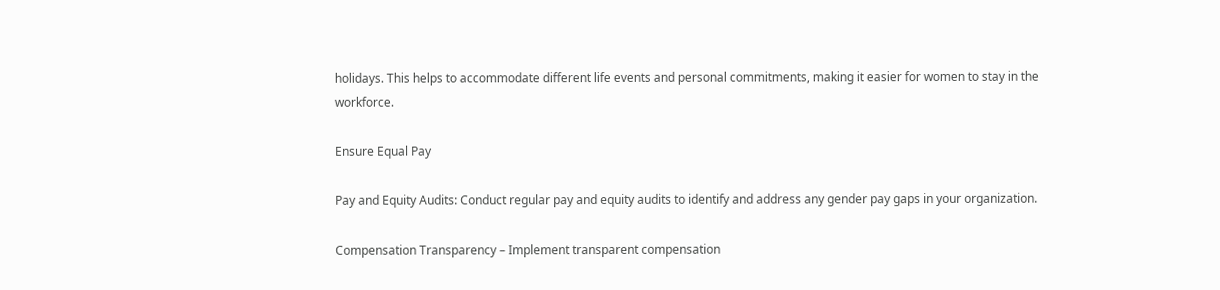holidays. This helps to accommodate different life events and personal commitments, making it easier for women to stay in the workforce.

Ensure Equal Pay

Pay and Equity Audits: Conduct regular pay and equity audits to identify and address any gender pay gaps in your organization.

Compensation Transparency – Implement transparent compensation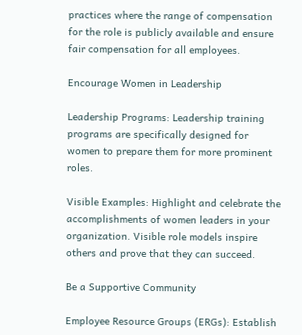practices where the range of compensation for the role is publicly available and ensure fair compensation for all employees.

Encourage Women in Leadership

Leadership Programs: Leadership training programs are specifically designed for women to prepare them for more prominent roles.

Visible Examples: Highlight and celebrate the accomplishments of women leaders in your organization. Visible role models inspire others and prove that they can succeed.

Be a Supportive Community

Employee Resource Groups (ERGs): Establish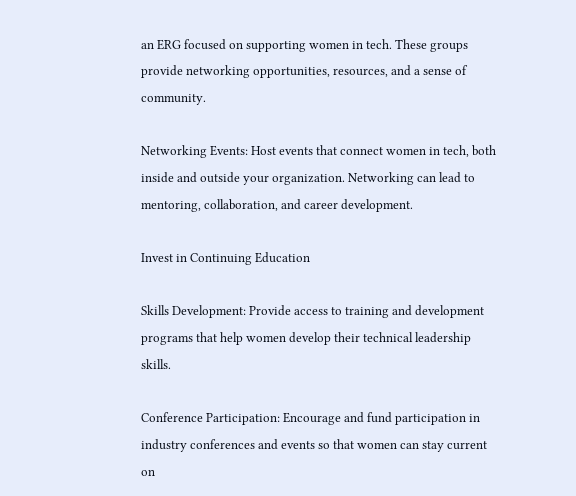an ERG focused on supporting women in tech. These groups provide networking opportunities, resources, and a sense of community.

Networking Events: Host events that connect women in tech, both inside and outside your organization. Networking can lead to mentoring, collaboration, and career development.

Invest in Continuing Education

Skills Development: Provide access to training and development programs that help women develop their technical leadership skills.

Conference Participation: Encourage and fund participation in industry conferences and events so that women can stay current on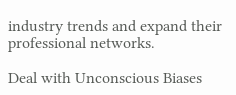industry trends and expand their professional networks.

Deal with Unconscious Biases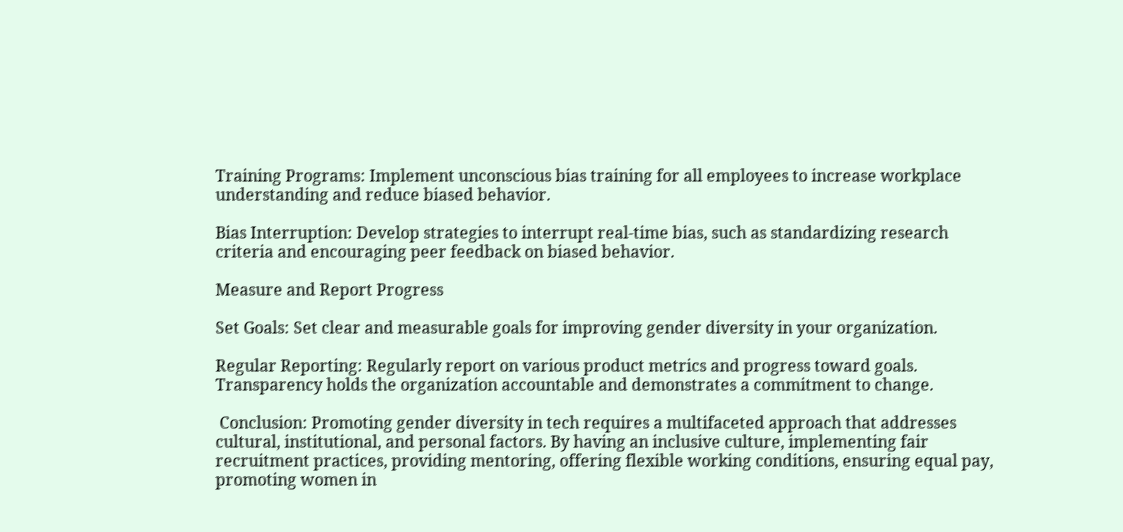Training Programs: Implement unconscious bias training for all employees to increase workplace understanding and reduce biased behavior.

Bias Interruption: Develop strategies to interrupt real-time bias, such as standardizing research criteria and encouraging peer feedback on biased behavior.

Measure and Report Progress

Set Goals: Set clear and measurable goals for improving gender diversity in your organization.

Regular Reporting: Regularly report on various product metrics and progress toward goals. Transparency holds the organization accountable and demonstrates a commitment to change.

 Conclusion: Promoting gender diversity in tech requires a multifaceted approach that addresses cultural, institutional, and personal factors. By having an inclusive culture, implementing fair recruitment practices, providing mentoring, offering flexible working conditions, ensuring equal pay, promoting women in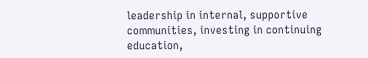leadership in internal, supportive communities, investing in continuing education,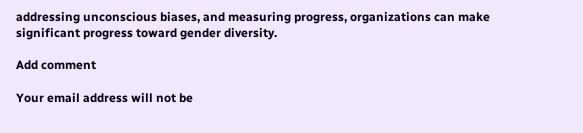addressing unconscious biases, and measuring progress, organizations can make significant progress toward gender diversity.

Add comment

Your email address will not be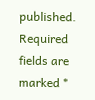published. Required fields are marked *